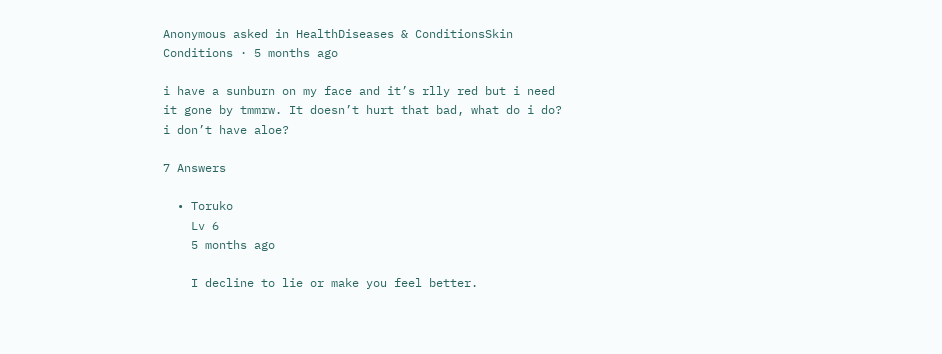Anonymous asked in HealthDiseases & ConditionsSkin Conditions · 5 months ago

i have a sunburn on my face and it’s rlly red but i need it gone by tmmrw. It doesn’t hurt that bad, what do i do? i don’t have aloe?

7 Answers

  • Toruko
    Lv 6
    5 months ago

    I decline to lie or make you feel better.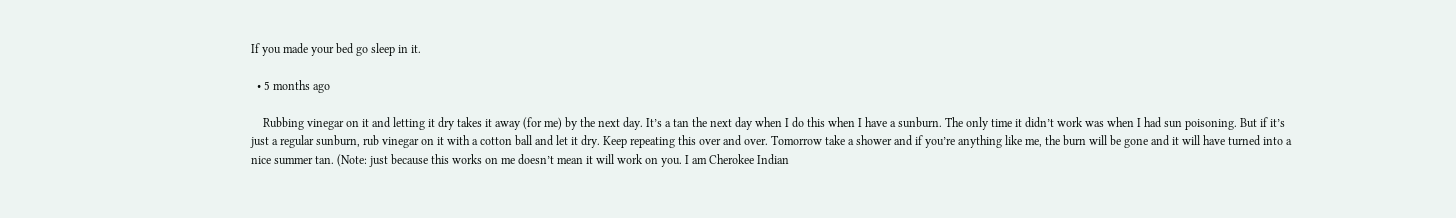If you made your bed go sleep in it.

  • 5 months ago

    Rubbing vinegar on it and letting it dry takes it away (for me) by the next day. It’s a tan the next day when I do this when I have a sunburn. The only time it didn’t work was when I had sun poisoning. But if it’s just a regular sunburn, rub vinegar on it with a cotton ball and let it dry. Keep repeating this over and over. Tomorrow take a shower and if you’re anything like me, the burn will be gone and it will have turned into a nice summer tan. (Note: just because this works on me doesn’t mean it will work on you. I am Cherokee Indian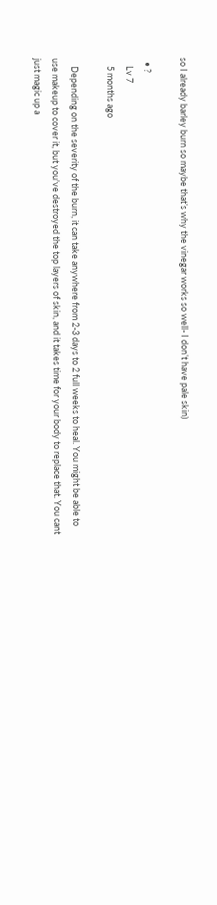so I already barley burn so maybe that’s why the vinegar works so well- I don’t have pale skin)

  • ?
    Lv 7
    5 months ago

    Depending on the severity of the burn, it can take anywhere from 2-3 days to 2 full weeks to heal. You might be able to use makeup to cover it, but you've destroyed the top layers of skin, and it takes time for your body to replace that. You cant just magic up a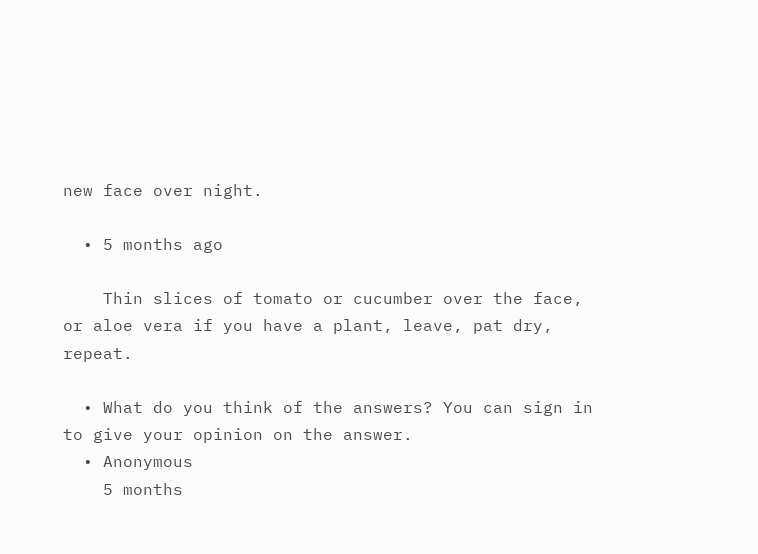new face over night.

  • 5 months ago

    Thin slices of tomato or cucumber over the face, or aloe vera if you have a plant, leave, pat dry, repeat.

  • What do you think of the answers? You can sign in to give your opinion on the answer.
  • Anonymous
    5 months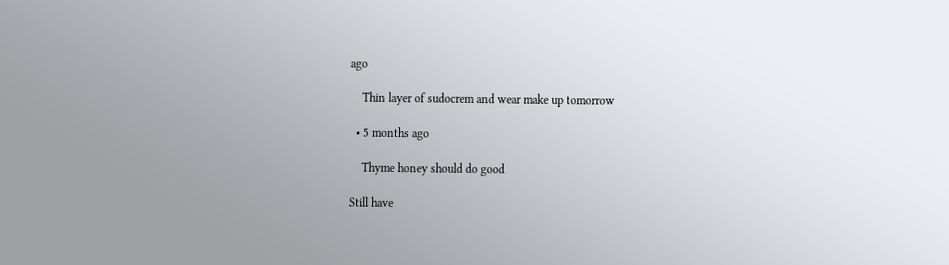ago

    Thin layer of sudocrem and wear make up tomorrow

  • 5 months ago

    Thyme honey should do good

Still have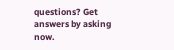questions? Get answers by asking now.